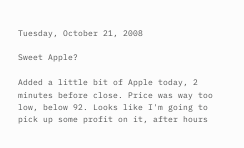Tuesday, October 21, 2008

Sweet Apple?

Added a little bit of Apple today, 2 minutes before close. Price was way too low, below 92. Looks like I'm going to pick up some profit on it, after hours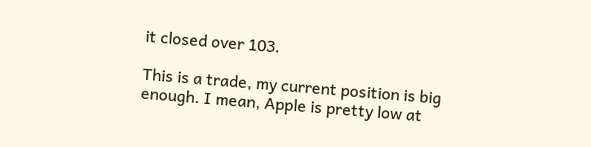it closed over 103.

This is a trade, my current position is big enough. I mean, Apple is pretty low at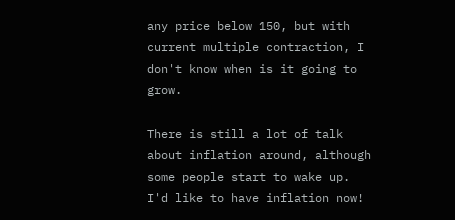any price below 150, but with current multiple contraction, I don't know when is it going to grow.

There is still a lot of talk about inflation around, although some people start to wake up. I'd like to have inflation now!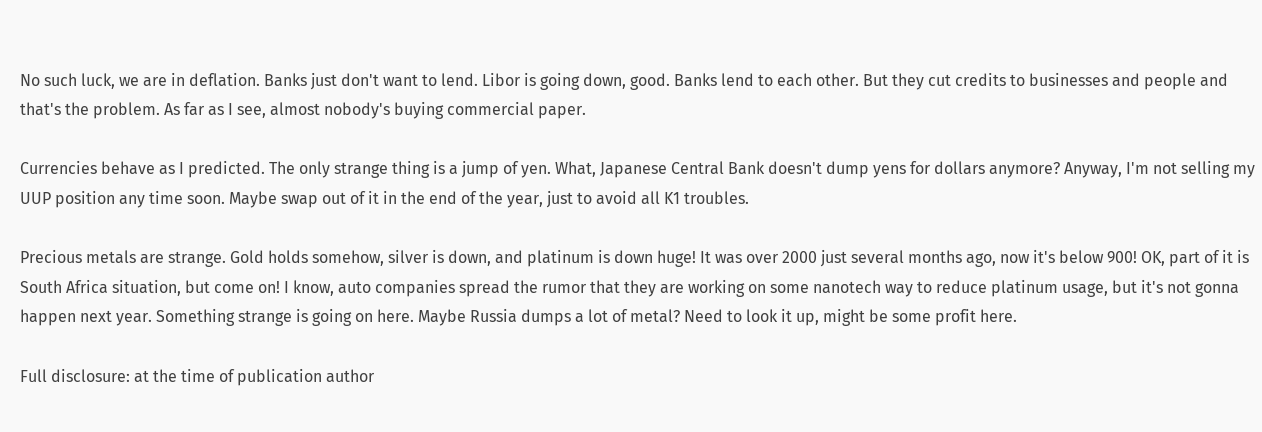No such luck, we are in deflation. Banks just don't want to lend. Libor is going down, good. Banks lend to each other. But they cut credits to businesses and people and that's the problem. As far as I see, almost nobody's buying commercial paper.

Currencies behave as I predicted. The only strange thing is a jump of yen. What, Japanese Central Bank doesn't dump yens for dollars anymore? Anyway, I'm not selling my UUP position any time soon. Maybe swap out of it in the end of the year, just to avoid all K1 troubles.

Precious metals are strange. Gold holds somehow, silver is down, and platinum is down huge! It was over 2000 just several months ago, now it's below 900! OK, part of it is South Africa situation, but come on! I know, auto companies spread the rumor that they are working on some nanotech way to reduce platinum usage, but it's not gonna happen next year. Something strange is going on here. Maybe Russia dumps a lot of metal? Need to look it up, might be some profit here.

Full disclosure: at the time of publication author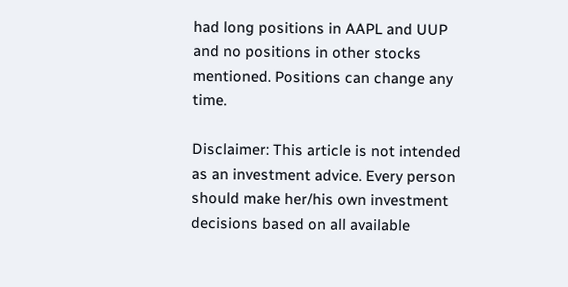had long positions in AAPL and UUP and no positions in other stocks mentioned. Positions can change any time.

Disclaimer: This article is not intended as an investment advice. Every person should make her/his own investment decisions based on all available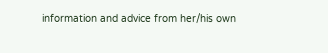information and advice from her/his own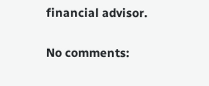financial advisor.

No comments: